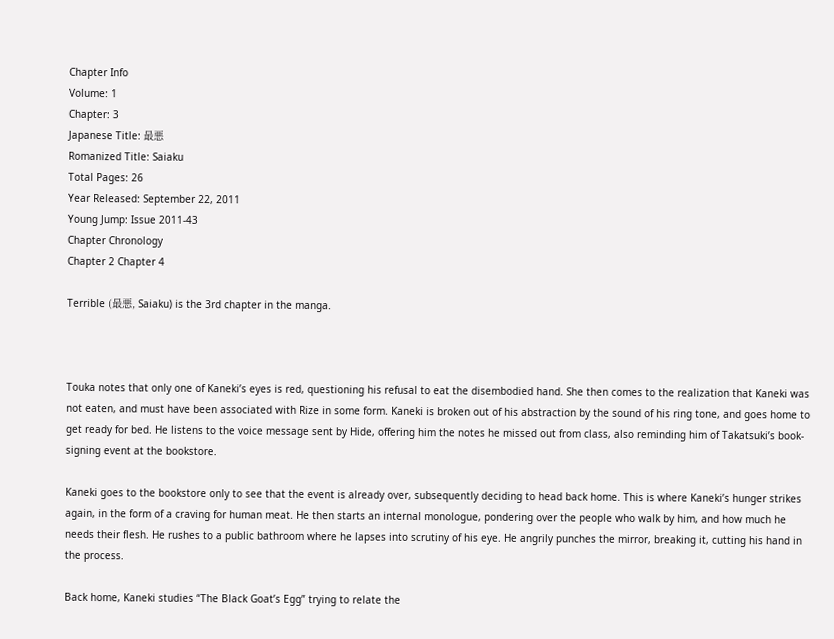Chapter Info
Volume: 1
Chapter: 3
Japanese Title: 最悪
Romanized Title: Saiaku
Total Pages: 26
Year Released: September 22, 2011
Young Jump: Issue 2011-43
Chapter Chronology
Chapter 2 Chapter 4

Terrible (最悪, Saiaku) is the 3rd chapter in the manga.



Touka notes that only one of Kaneki’s eyes is red, questioning his refusal to eat the disembodied hand. She then comes to the realization that Kaneki was not eaten, and must have been associated with Rize in some form. Kaneki is broken out of his abstraction by the sound of his ring tone, and goes home to get ready for bed. He listens to the voice message sent by Hide, offering him the notes he missed out from class, also reminding him of Takatsuki’s book-signing event at the bookstore.

Kaneki goes to the bookstore only to see that the event is already over, subsequently deciding to head back home. This is where Kaneki’s hunger strikes again, in the form of a craving for human meat. He then starts an internal monologue, pondering over the people who walk by him, and how much he needs their flesh. He rushes to a public bathroom where he lapses into scrutiny of his eye. He angrily punches the mirror, breaking it, cutting his hand in the process.

Back home, Kaneki studies “The Black Goat’s Egg” trying to relate the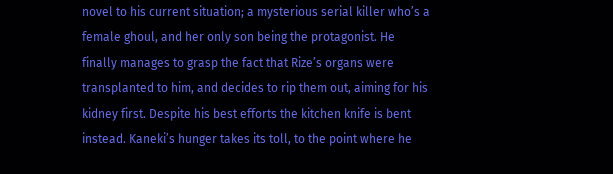novel to his current situation; a mysterious serial killer who’s a female ghoul, and her only son being the protagonist. He finally manages to grasp the fact that Rize’s organs were transplanted to him, and decides to rip them out, aiming for his kidney first. Despite his best efforts the kitchen knife is bent instead. Kaneki’s hunger takes its toll, to the point where he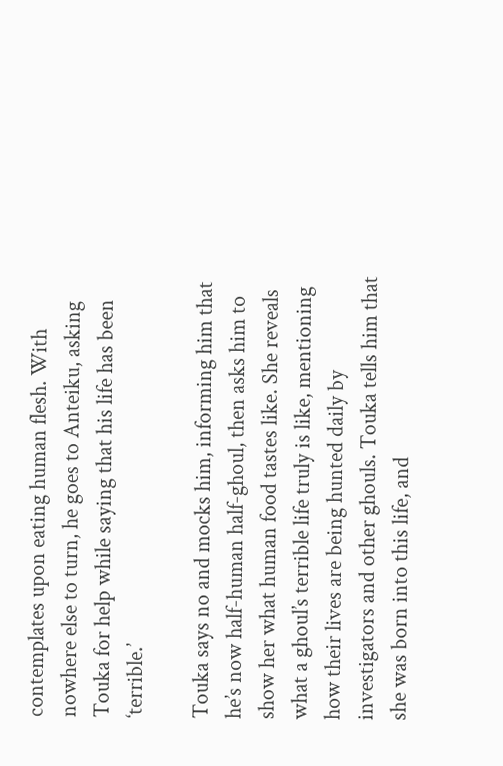contemplates upon eating human flesh. With nowhere else to turn, he goes to Anteiku, asking Touka for help while saying that his life has been ‘terrible.’

Touka says no and mocks him, informing him that he’s now half-human half-ghoul, then asks him to show her what human food tastes like. She reveals what a ghoul’s terrible life truly is like, mentioning how their lives are being hunted daily by investigators and other ghouls. Touka tells him that she was born into this life, and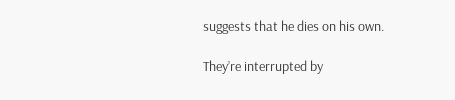suggests that he dies on his own.

They’re interrupted by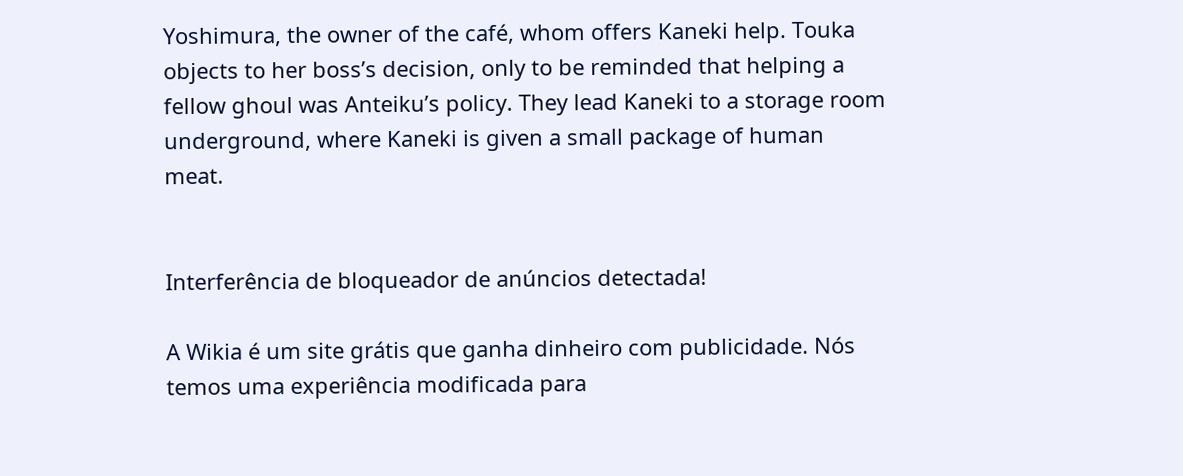Yoshimura, the owner of the café, whom offers Kaneki help. Touka objects to her boss’s decision, only to be reminded that helping a fellow ghoul was Anteiku’s policy. They lead Kaneki to a storage room underground, where Kaneki is given a small package of human meat.


Interferência de bloqueador de anúncios detectada!

A Wikia é um site grátis que ganha dinheiro com publicidade. Nós temos uma experiência modificada para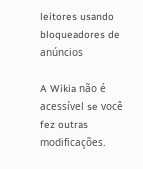leitores usando bloqueadores de anúncios

A Wikia não é acessível se você fez outras modificações.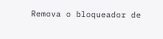Remova o bloqueador de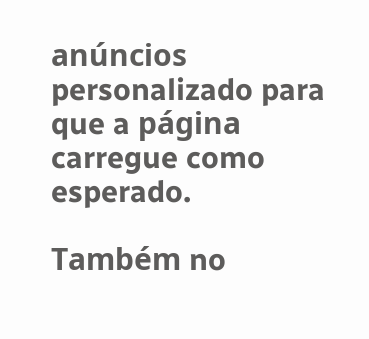anúncios personalizado para que a página carregue como esperado.

Também no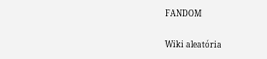FANDOM

Wiki aleatória